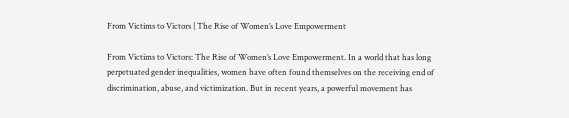From Victims to Victors | The Rise of Women’s Love Empowerment

From Victims to Victors: The Rise of Women’s Love Empowerment. In a world that has long perpetuated gender inequalities, women have often found themselves on the receiving end of discrimination, abuse, and victimization. But in recent years, a powerful movement has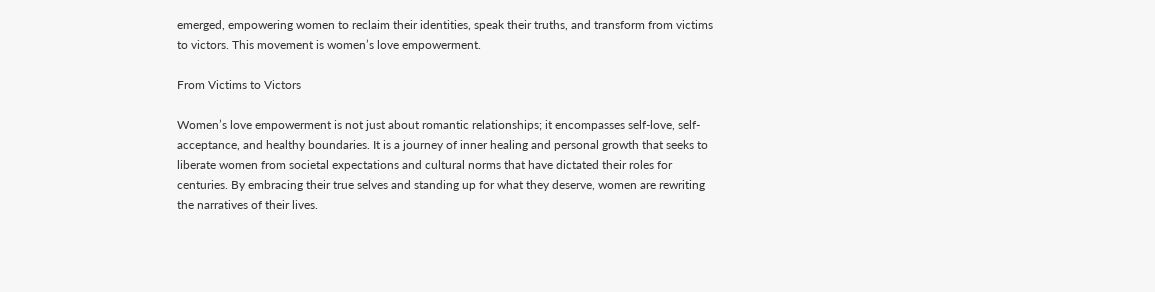emerged, empowering women to reclaim their identities, speak their truths, and transform from victims to victors. This movement is women’s love empowerment.

From Victims to Victors

Women’s love empowerment is not just about romantic relationships; it encompasses self-love, self-acceptance, and healthy boundaries. It is a journey of inner healing and personal growth that seeks to liberate women from societal expectations and cultural norms that have dictated their roles for centuries. By embracing their true selves and standing up for what they deserve, women are rewriting the narratives of their lives.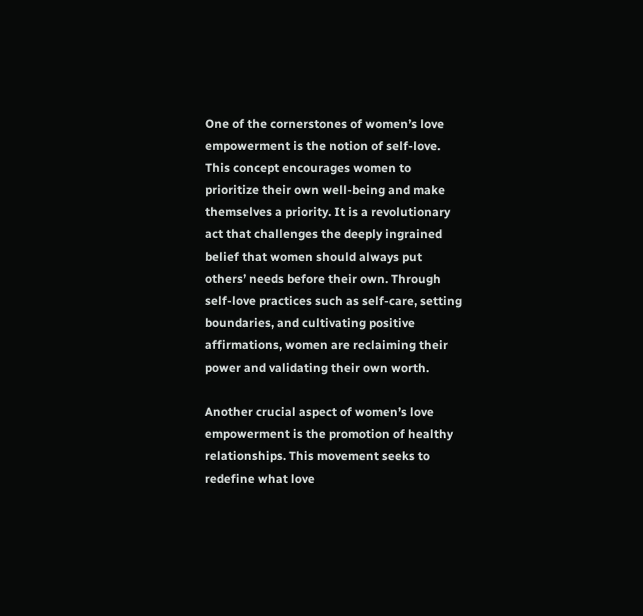One of the cornerstones of women’s love empowerment is the notion of self-love. This concept encourages women to prioritize their own well-being and make themselves a priority. It is a revolutionary act that challenges the deeply ingrained belief that women should always put others’ needs before their own. Through self-love practices such as self-care, setting boundaries, and cultivating positive affirmations, women are reclaiming their power and validating their own worth.

Another crucial aspect of women’s love empowerment is the promotion of healthy relationships. This movement seeks to redefine what love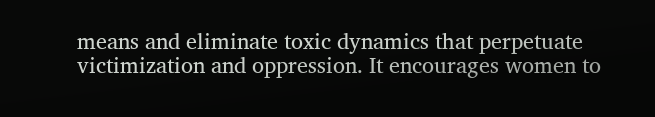means and eliminate toxic dynamics that perpetuate victimization and oppression. It encourages women to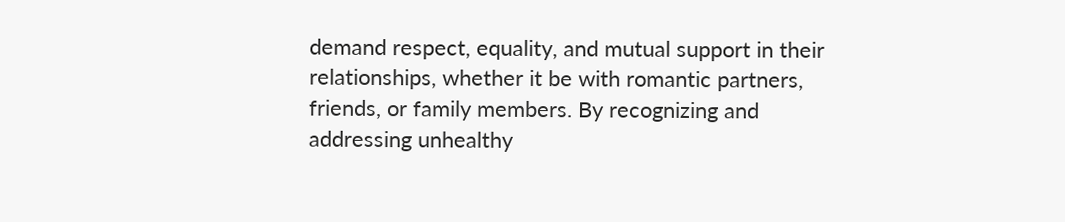demand respect, equality, and mutual support in their relationships, whether it be with romantic partners, friends, or family members. By recognizing and addressing unhealthy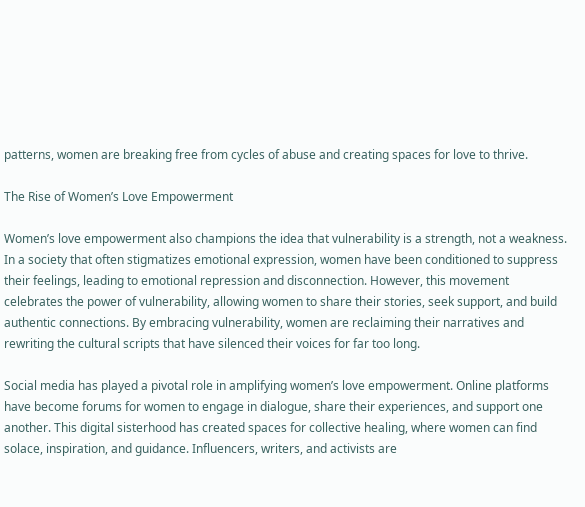patterns, women are breaking free from cycles of abuse and creating spaces for love to thrive.

The Rise of Women’s Love Empowerment

Women’s love empowerment also champions the idea that vulnerability is a strength, not a weakness. In a society that often stigmatizes emotional expression, women have been conditioned to suppress their feelings, leading to emotional repression and disconnection. However, this movement celebrates the power of vulnerability, allowing women to share their stories, seek support, and build authentic connections. By embracing vulnerability, women are reclaiming their narratives and rewriting the cultural scripts that have silenced their voices for far too long.

Social media has played a pivotal role in amplifying women’s love empowerment. Online platforms have become forums for women to engage in dialogue, share their experiences, and support one another. This digital sisterhood has created spaces for collective healing, where women can find solace, inspiration, and guidance. Influencers, writers, and activists are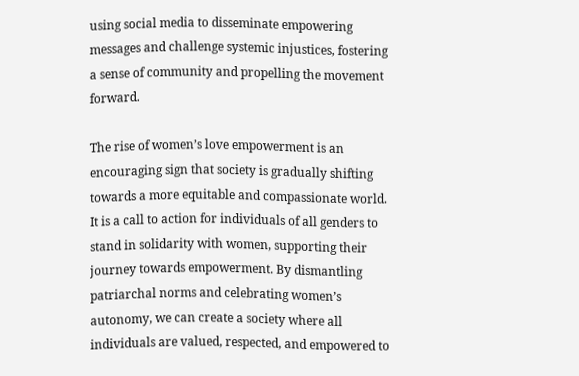using social media to disseminate empowering messages and challenge systemic injustices, fostering a sense of community and propelling the movement forward.

The rise of women’s love empowerment is an encouraging sign that society is gradually shifting towards a more equitable and compassionate world. It is a call to action for individuals of all genders to stand in solidarity with women, supporting their journey towards empowerment. By dismantling patriarchal norms and celebrating women’s autonomy, we can create a society where all individuals are valued, respected, and empowered to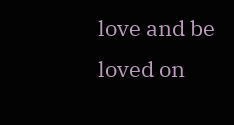love and be loved on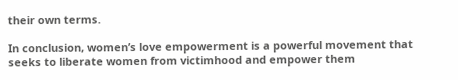their own terms.

In conclusion, women’s love empowerment is a powerful movement that seeks to liberate women from victimhood and empower them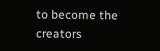to become the creators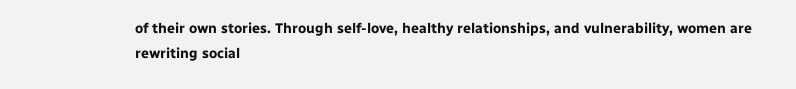of their own stories. Through self-love, healthy relationships, and vulnerability, women are rewriting social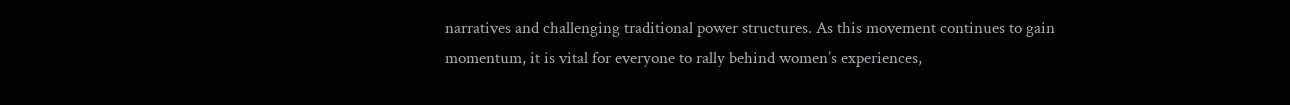narratives and challenging traditional power structures. As this movement continues to gain momentum, it is vital for everyone to rally behind women’s experiences,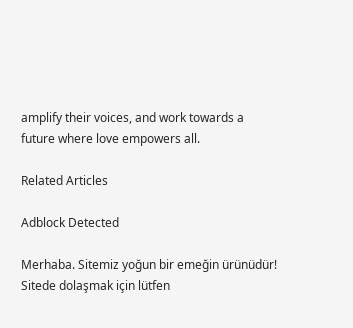amplify their voices, and work towards a future where love empowers all.

Related Articles

Adblock Detected

Merhaba. Sitemiz yoğun bir emeğin ürünüdür! Sitede dolaşmak için lütfen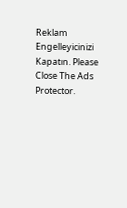Reklam Engelleyicinizi Kapatın. Please Close The Ads Protector.